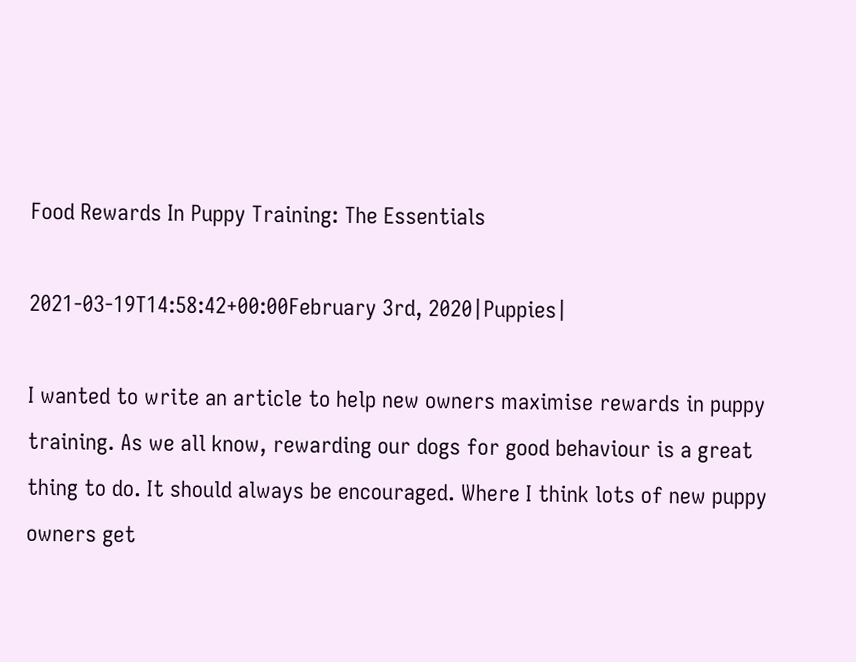Food Rewards In Puppy Training: The Essentials

2021-03-19T14:58:42+00:00February 3rd, 2020|Puppies|

I wanted to write an article to help new owners maximise rewards in puppy training. As we all know, rewarding our dogs for good behaviour is a great thing to do. It should always be encouraged. Where I think lots of new puppy owners get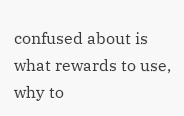confused about is what rewards to use, why to